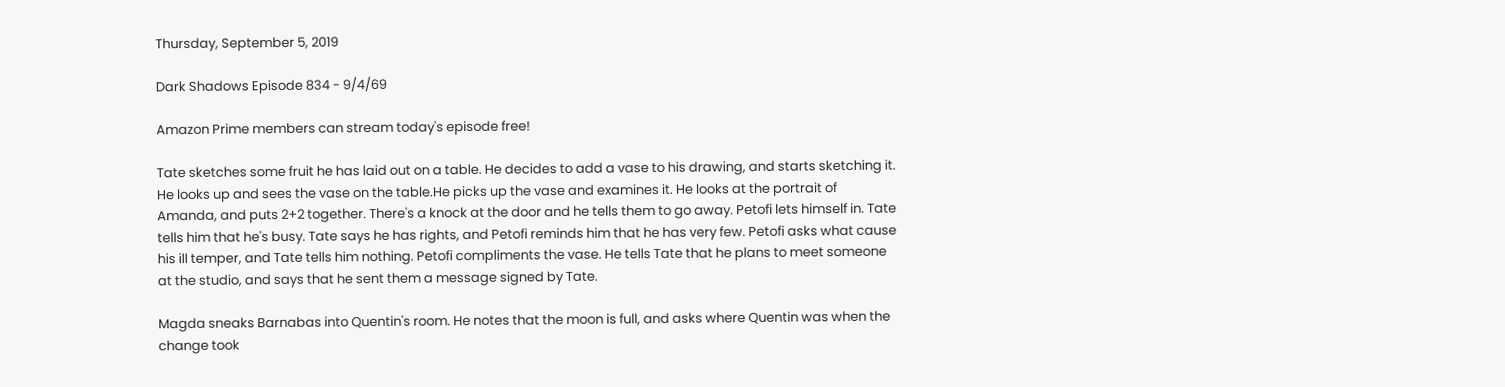Thursday, September 5, 2019

Dark Shadows Episode 834 - 9/4/69

Amazon Prime members can stream today's episode free!

Tate sketches some fruit he has laid out on a table. He decides to add a vase to his drawing, and starts sketching it. He looks up and sees the vase on the table.He picks up the vase and examines it. He looks at the portrait of Amanda, and puts 2+2 together. There's a knock at the door and he tells them to go away. Petofi lets himself in. Tate tells him that he's busy. Tate says he has rights, and Petofi reminds him that he has very few. Petofi asks what cause his ill temper, and Tate tells him nothing. Petofi compliments the vase. He tells Tate that he plans to meet someone at the studio, and says that he sent them a message signed by Tate.

Magda sneaks Barnabas into Quentin's room. He notes that the moon is full, and asks where Quentin was when the change took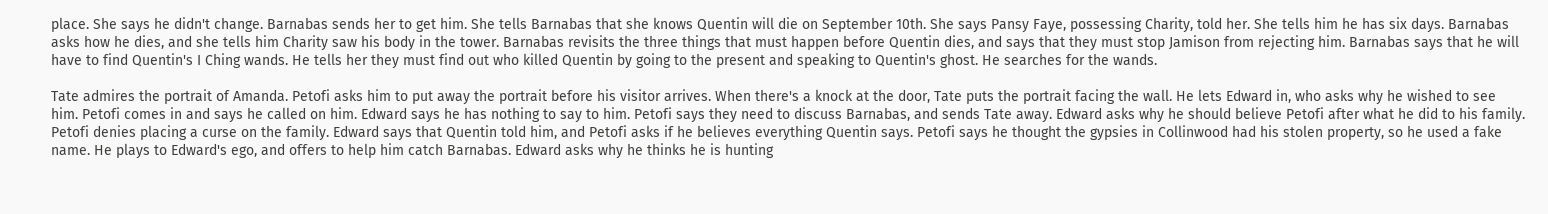place. She says he didn't change. Barnabas sends her to get him. She tells Barnabas that she knows Quentin will die on September 10th. She says Pansy Faye, possessing Charity, told her. She tells him he has six days. Barnabas asks how he dies, and she tells him Charity saw his body in the tower. Barnabas revisits the three things that must happen before Quentin dies, and says that they must stop Jamison from rejecting him. Barnabas says that he will have to find Quentin's I Ching wands. He tells her they must find out who killed Quentin by going to the present and speaking to Quentin's ghost. He searches for the wands.

Tate admires the portrait of Amanda. Petofi asks him to put away the portrait before his visitor arrives. When there's a knock at the door, Tate puts the portrait facing the wall. He lets Edward in, who asks why he wished to see him. Petofi comes in and says he called on him. Edward says he has nothing to say to him. Petofi says they need to discuss Barnabas, and sends Tate away. Edward asks why he should believe Petofi after what he did to his family. Petofi denies placing a curse on the family. Edward says that Quentin told him, and Petofi asks if he believes everything Quentin says. Petofi says he thought the gypsies in Collinwood had his stolen property, so he used a fake name. He plays to Edward's ego, and offers to help him catch Barnabas. Edward asks why he thinks he is hunting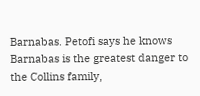Barnabas. Petofi says he knows Barnabas is the greatest danger to the Collins family,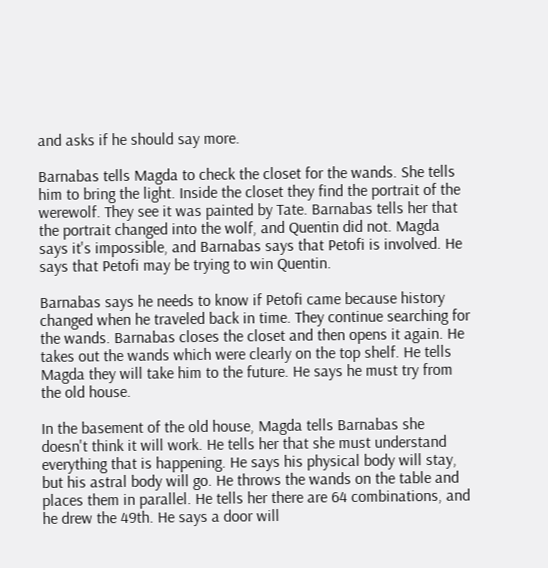and asks if he should say more.

Barnabas tells Magda to check the closet for the wands. She tells him to bring the light. Inside the closet they find the portrait of the werewolf. They see it was painted by Tate. Barnabas tells her that the portrait changed into the wolf, and Quentin did not. Magda says it's impossible, and Barnabas says that Petofi is involved. He says that Petofi may be trying to win Quentin.

Barnabas says he needs to know if Petofi came because history changed when he traveled back in time. They continue searching for the wands. Barnabas closes the closet and then opens it again. He takes out the wands which were clearly on the top shelf. He tells Magda they will take him to the future. He says he must try from the old house.

In the basement of the old house, Magda tells Barnabas she doesn't think it will work. He tells her that she must understand everything that is happening. He says his physical body will stay, but his astral body will go. He throws the wands on the table and places them in parallel. He tells her there are 64 combinations, and he drew the 49th. He says a door will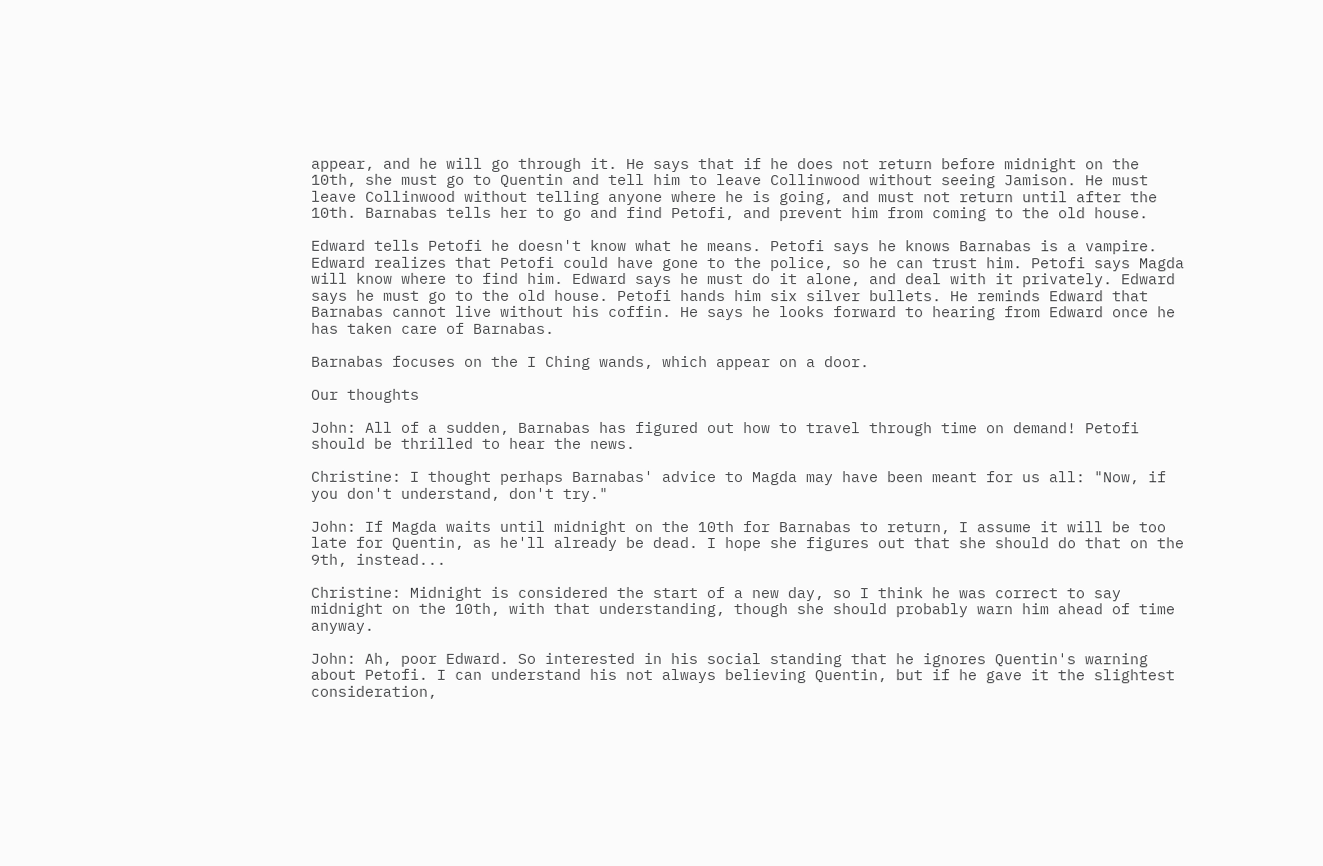appear, and he will go through it. He says that if he does not return before midnight on the 10th, she must go to Quentin and tell him to leave Collinwood without seeing Jamison. He must leave Collinwood without telling anyone where he is going, and must not return until after the 10th. Barnabas tells her to go and find Petofi, and prevent him from coming to the old house.

Edward tells Petofi he doesn't know what he means. Petofi says he knows Barnabas is a vampire. Edward realizes that Petofi could have gone to the police, so he can trust him. Petofi says Magda will know where to find him. Edward says he must do it alone, and deal with it privately. Edward says he must go to the old house. Petofi hands him six silver bullets. He reminds Edward that Barnabas cannot live without his coffin. He says he looks forward to hearing from Edward once he has taken care of Barnabas.

Barnabas focuses on the I Ching wands, which appear on a door.

Our thoughts

John: All of a sudden, Barnabas has figured out how to travel through time on demand! Petofi should be thrilled to hear the news.

Christine: I thought perhaps Barnabas' advice to Magda may have been meant for us all: "Now, if you don't understand, don't try."

John: If Magda waits until midnight on the 10th for Barnabas to return, I assume it will be too late for Quentin, as he'll already be dead. I hope she figures out that she should do that on the 9th, instead...

Christine: Midnight is considered the start of a new day, so I think he was correct to say midnight on the 10th, with that understanding, though she should probably warn him ahead of time anyway.

John: Ah, poor Edward. So interested in his social standing that he ignores Quentin's warning about Petofi. I can understand his not always believing Quentin, but if he gave it the slightest consideration,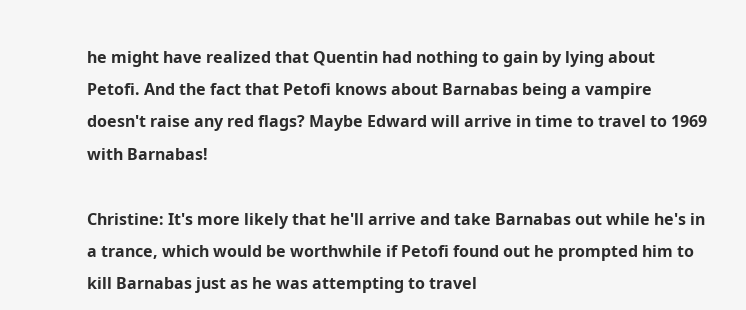he might have realized that Quentin had nothing to gain by lying about Petofi. And the fact that Petofi knows about Barnabas being a vampire doesn't raise any red flags? Maybe Edward will arrive in time to travel to 1969 with Barnabas!

Christine: It's more likely that he'll arrive and take Barnabas out while he's in a trance, which would be worthwhile if Petofi found out he prompted him to kill Barnabas just as he was attempting to travel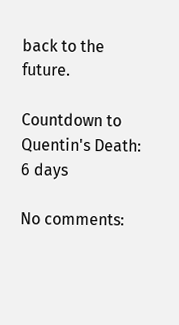back to the future.

Countdown to Quentin's Death: 6 days

No comments: